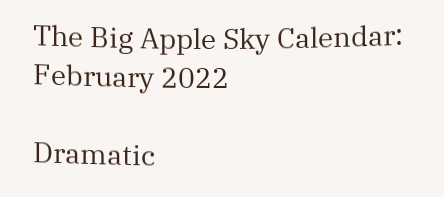The Big Apple Sky Calendar: February 2022

Dramatic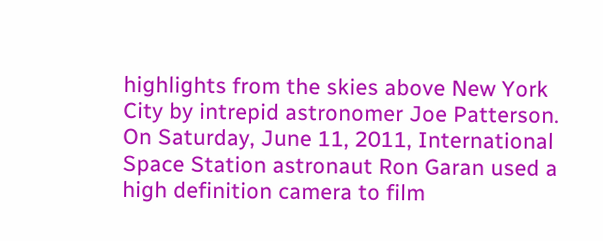highlights from the skies above New York City by intrepid astronomer Joe Patterson.
On Saturday, June 11, 2011, International Space Station astronaut Ron Garan used a high definition camera to film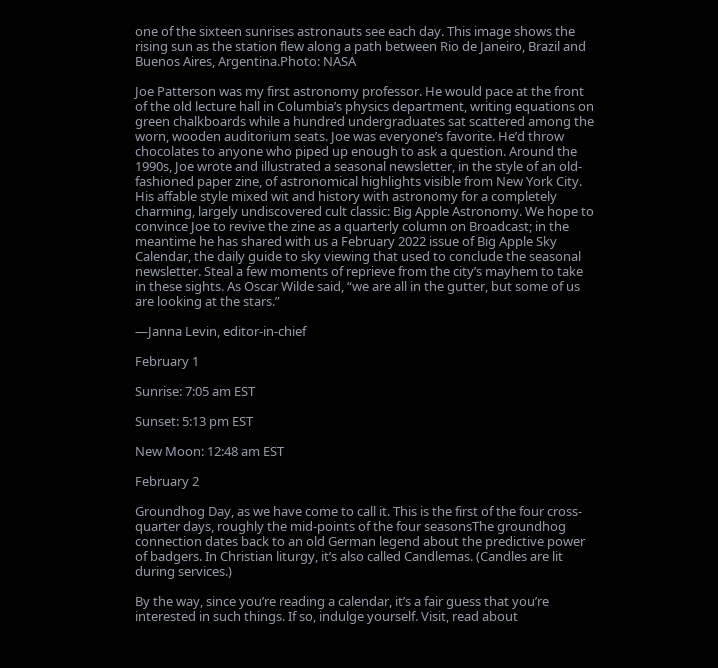one of the sixteen sunrises astronauts see each day. This image shows the rising sun as the station flew along a path between Rio de Janeiro, Brazil and Buenos Aires, Argentina.Photo: NASA

Joe Patterson was my first astronomy professor. He would pace at the front of the old lecture hall in Columbia’s physics department, writing equations on green chalkboards while a hundred undergraduates sat scattered among the worn, wooden auditorium seats. Joe was everyone’s favorite. He’d throw chocolates to anyone who piped up enough to ask a question. Around the 1990s, Joe wrote and illustrated a seasonal newsletter, in the style of an old-fashioned paper zine, of astronomical highlights visible from New York City. His affable style mixed wit and history with astronomy for a completely charming, largely undiscovered cult classic: Big Apple Astronomy. We hope to convince Joe to revive the zine as a quarterly column on Broadcast; in the meantime he has shared with us a February 2022 issue of Big Apple Sky Calendar, the daily guide to sky viewing that used to conclude the seasonal newsletter. Steal a few moments of reprieve from the city’s mayhem to take in these sights. As Oscar Wilde said, “we are all in the gutter, but some of us are looking at the stars.”

—Janna Levin, editor-in-chief

February 1

Sunrise: 7:05 am EST

Sunset: 5:13 pm EST

New Moon: 12:48 am EST

February 2

Groundhog Day, as we have come to call it. This is the first of the four cross-quarter days, roughly the mid-points of the four seasonsThe groundhog connection dates back to an old German legend about the predictive power of badgers. In Christian liturgy, it’s also called Candlemas. (Candles are lit during services.)

By the way, since you’re reading a calendar, it’s a fair guess that you’re interested in such things. If so, indulge yourself. Visit, read about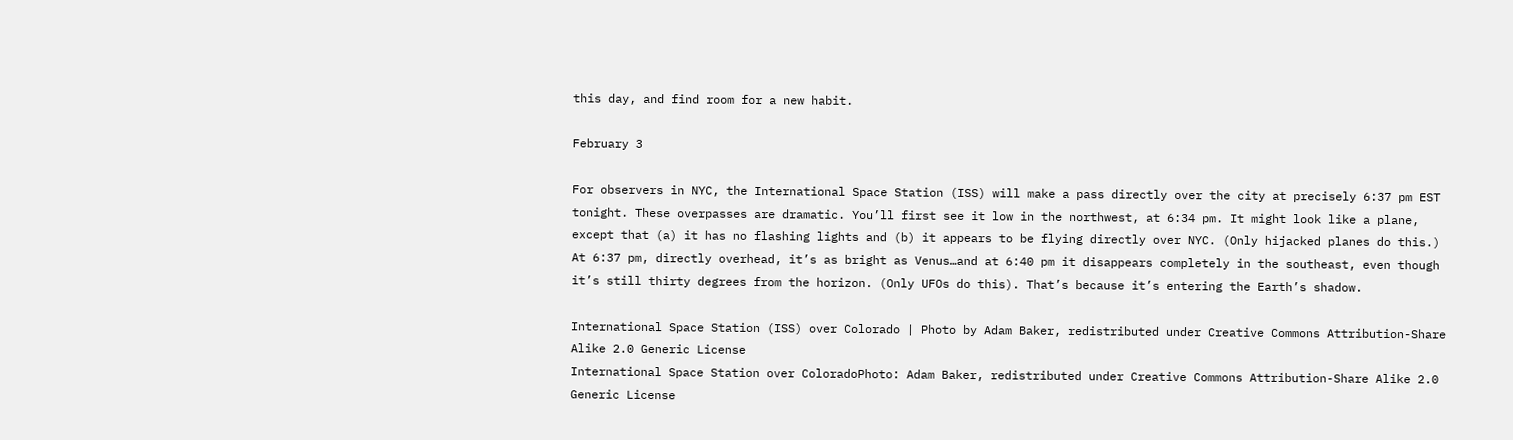this day, and find room for a new habit.

February 3

For observers in NYC, the International Space Station (ISS) will make a pass directly over the city at precisely 6:37 pm EST tonight. These overpasses are dramatic. You’ll first see it low in the northwest, at 6:34 pm. It might look like a plane, except that (a) it has no flashing lights and (b) it appears to be flying directly over NYC. (Only hijacked planes do this.) At 6:37 pm, directly overhead, it’s as bright as Venus…and at 6:40 pm it disappears completely in the southeast, even though it’s still thirty degrees from the horizon. (Only UFOs do this). That’s because it’s entering the Earth’s shadow.

International Space Station (ISS) over Colorado | Photo by Adam Baker, redistributed under Creative Commons Attribution-Share Alike 2.0 Generic License
International Space Station over ColoradoPhoto: Adam Baker, redistributed under Creative Commons Attribution-Share Alike 2.0 Generic License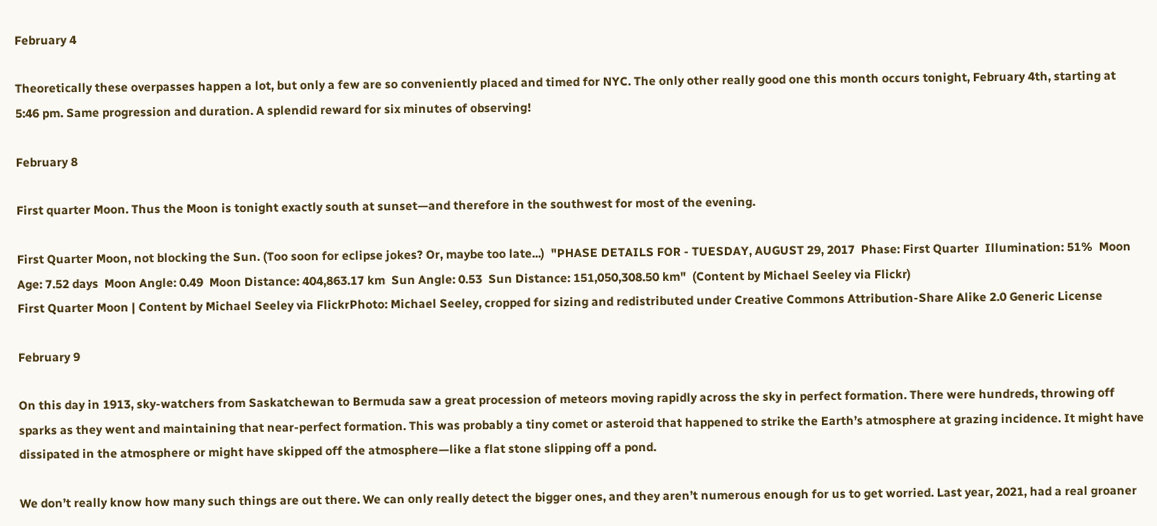February 4

Theoretically these overpasses happen a lot, but only a few are so conveniently placed and timed for NYC. The only other really good one this month occurs tonight, February 4th, starting at 5:46 pm. Same progression and duration. A splendid reward for six minutes of observing!

February 8

First quarter Moon. Thus the Moon is tonight exactly south at sunset—and therefore in the southwest for most of the evening.

First Quarter Moon, not blocking the Sun. (Too soon for eclipse jokes? Or, maybe too late...)  "PHASE DETAILS FOR - TUESDAY, AUGUST 29, 2017  Phase: First Quarter  Illumination: 51%  Moon Age: 7.52 days  Moon Angle: 0.49  Moon Distance: 404,863.17 km  Sun Angle: 0.53  Sun Distance: 151,050,308.50 km"  (Content by Michael Seeley via Flickr)
First Quarter Moon | Content by Michael Seeley via FlickrPhoto: Michael Seeley, cropped for sizing and redistributed under Creative Commons Attribution-Share Alike 2.0 Generic License

February 9

On this day in 1913, sky-watchers from Saskatchewan to Bermuda saw a great procession of meteors moving rapidly across the sky in perfect formation. There were hundreds, throwing off sparks as they went and maintaining that near-perfect formation. This was probably a tiny comet or asteroid that happened to strike the Earth’s atmosphere at grazing incidence. It might have dissipated in the atmosphere or might have skipped off the atmosphere—like a flat stone slipping off a pond.

We don’t really know how many such things are out there. We can only really detect the bigger ones, and they aren’t numerous enough for us to get worried. Last year, 2021, had a real groaner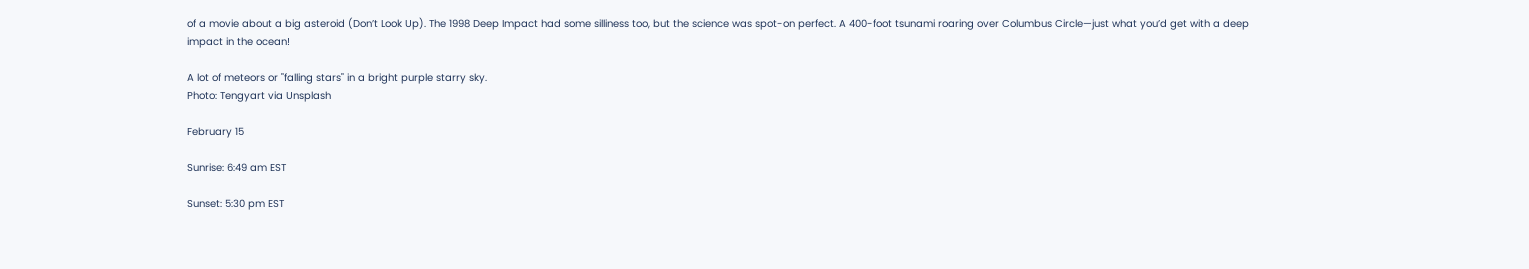of a movie about a big asteroid (Don’t Look Up). The 1998 Deep Impact had some silliness too, but the science was spot-on perfect. A 400-foot tsunami roaring over Columbus Circle—just what you’d get with a deep impact in the ocean!

A lot of meteors or "falling stars" in a bright purple starry sky.
Photo: Tengyart via Unsplash

February 15

Sunrise: 6:49 am EST

Sunset: 5:30 pm EST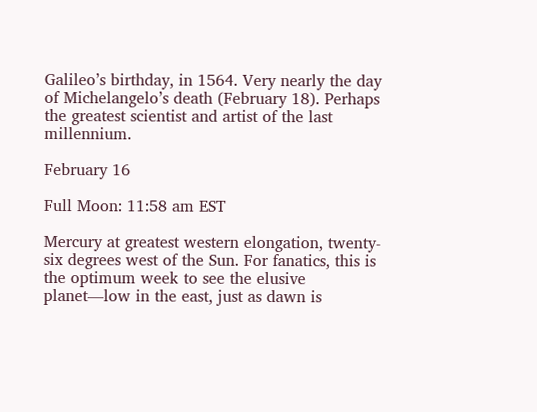Galileo’s birthday, in 1564. Very nearly the day of Michelangelo’s death (February 18). Perhaps the greatest scientist and artist of the last millennium.

February 16

Full Moon: 11:58 am EST

Mercury at greatest western elongation, twenty-six degrees west of the Sun. For fanatics, this is the optimum week to see the elusive planet—low in the east, just as dawn is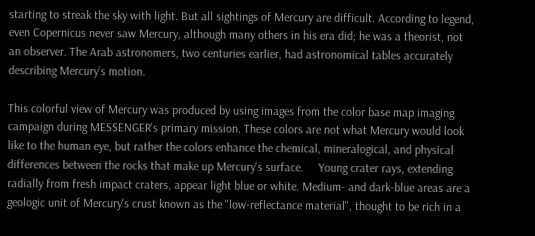starting to streak the sky with light. But all sightings of Mercury are difficult. According to legend, even Copernicus never saw Mercury, although many others in his era did; he was a theorist, not an observer. The Arab astronomers, two centuries earlier, had astronomical tables accurately describing Mercury’s motion.

This colorful view of Mercury was produced by using images from the color base map imaging campaign during MESSENGER's primary mission. These colors are not what Mercury would look like to the human eye, but rather the colors enhance the chemical, mineralogical, and physical differences between the rocks that make up Mercury's surface.     Young crater rays, extending radially from fresh impact craters, appear light blue or white. Medium- and dark-blue areas are a geologic unit of Mercury's crust known as the "low-reflectance material", thought to be rich in a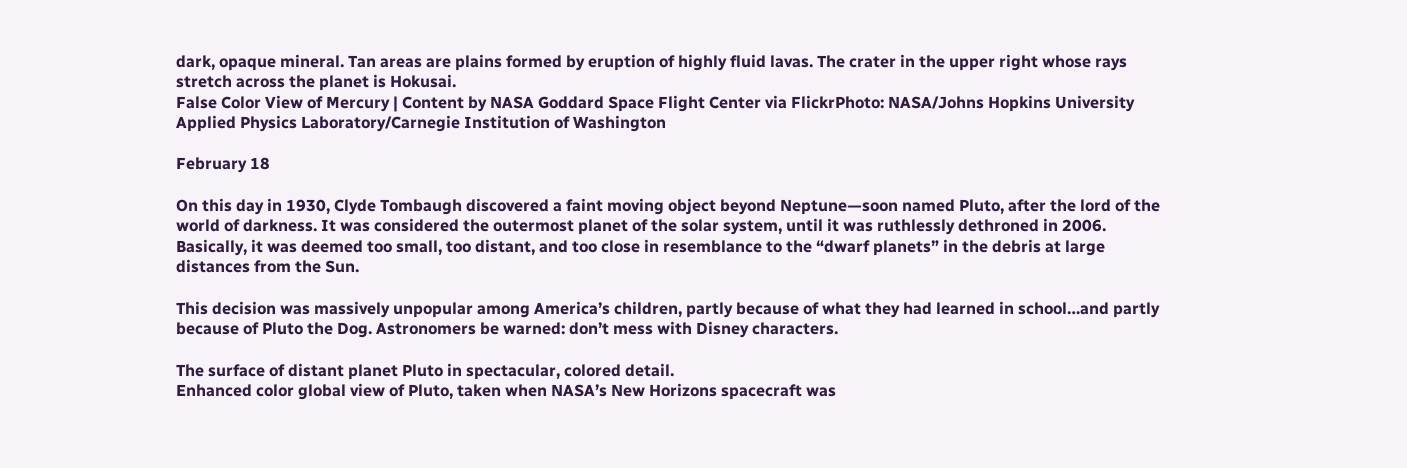dark, opaque mineral. Tan areas are plains formed by eruption of highly fluid lavas. The crater in the upper right whose rays stretch across the planet is Hokusai.
False Color View of Mercury | Content by NASA Goddard Space Flight Center via FlickrPhoto: NASA/Johns Hopkins University Applied Physics Laboratory/Carnegie Institution of Washington

February 18

On this day in 1930, Clyde Tombaugh discovered a faint moving object beyond Neptune—soon named Pluto, after the lord of the world of darkness. It was considered the outermost planet of the solar system, until it was ruthlessly dethroned in 2006. Basically, it was deemed too small, too distant, and too close in resemblance to the “dwarf planets” in the debris at large distances from the Sun.

This decision was massively unpopular among America’s children, partly because of what they had learned in school…and partly because of Pluto the Dog. Astronomers be warned: don’t mess with Disney characters.

The surface of distant planet Pluto in spectacular, colored detail.
Enhanced color global view of Pluto, taken when NASA’s New Horizons spacecraft was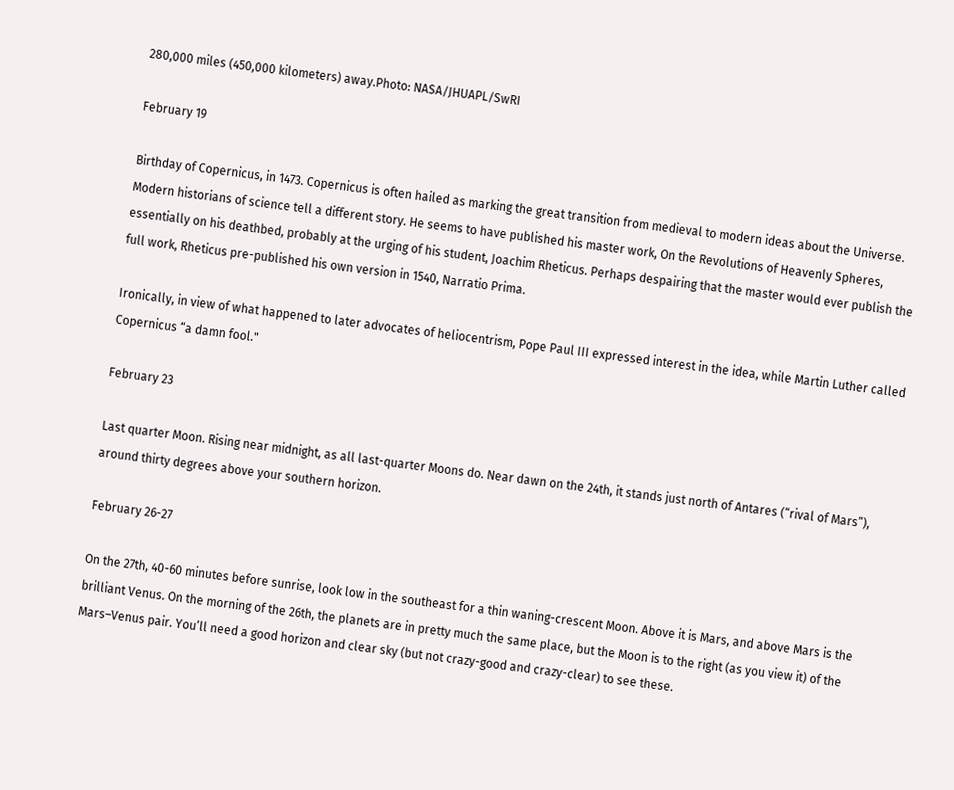280,000 miles (450,000 kilometers) away.Photo: NASA/JHUAPL/SwRI

February 19

Birthday of Copernicus, in 1473. Copernicus is often hailed as marking the great transition from medieval to modern ideas about the Universe. Modern historians of science tell a different story. He seems to have published his master work, On the Revolutions of Heavenly Spheres, essentially on his deathbed, probably at the urging of his student, Joachim Rheticus. Perhaps despairing that the master would ever publish the full work, Rheticus pre-published his own version in 1540, Narratio Prima.

Ironically, in view of what happened to later advocates of heliocentrism, Pope Paul III expressed interest in the idea, while Martin Luther called Copernicus “a damn fool."

February 23

Last quarter Moon. Rising near midnight, as all last-quarter Moons do. Near dawn on the 24th, it stands just north of Antares (“rival of Mars”), around thirty degrees above your southern horizon.

February 26-27

On the 27th, 40-60 minutes before sunrise, look low in the southeast for a thin waning-crescent Moon. Above it is Mars, and above Mars is the brilliant Venus. On the morning of the 26th, the planets are in pretty much the same place, but the Moon is to the right (as you view it) of the Mars–Venus pair. You’ll need a good horizon and clear sky (but not crazy-good and crazy-clear) to see these.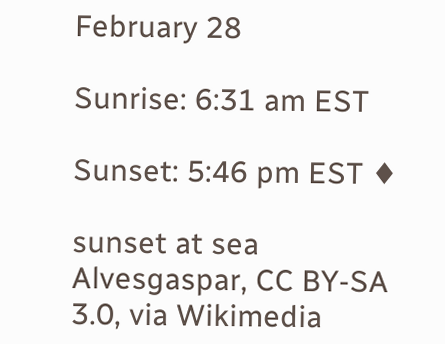February 28

Sunrise: 6:31 am EST

Sunset: 5:46 pm EST ♦

sunset at sea
Alvesgaspar, CC BY-SA 3.0, via Wikimedia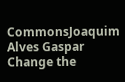CommonsJoaquim Alves Gaspar
Change the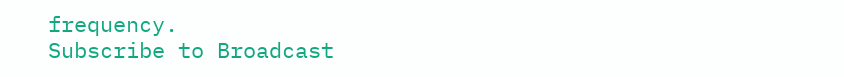frequency.
Subscribe to Broadcast